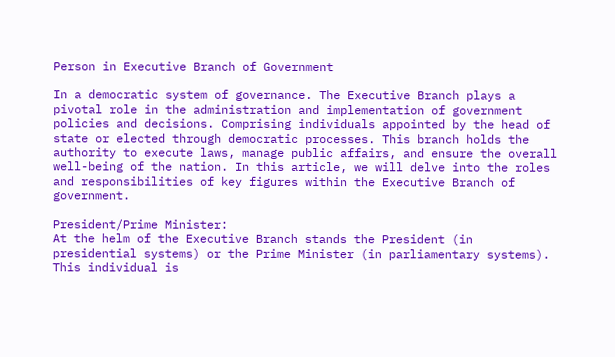Person in Executive Branch of Government

In a democratic system of governance. The Executive Branch plays a pivotal role in the administration and implementation of government policies and decisions. Comprising individuals appointed by the head of state or elected through democratic processes. This branch holds the authority to execute laws, manage public affairs, and ensure the overall well-being of the nation. In this article, we will delve into the roles and responsibilities of key figures within the Executive Branch of government.

President/Prime Minister:
At the helm of the Executive Branch stands the President (in presidential systems) or the Prime Minister (in parliamentary systems). This individual is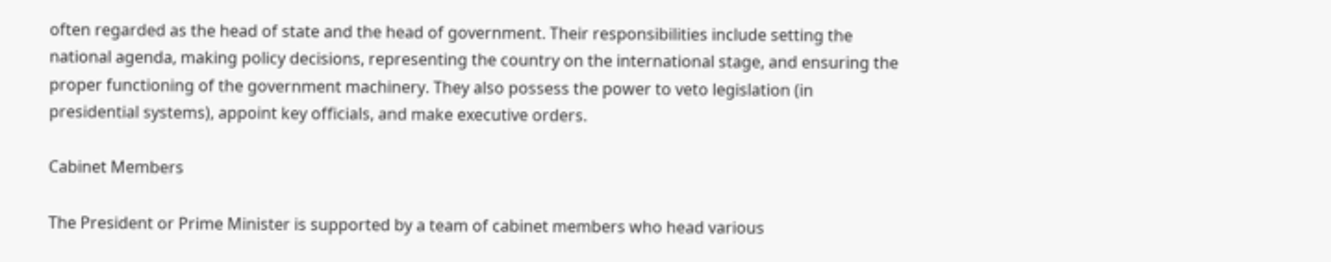often regarded as the head of state and the head of government. Their responsibilities include setting the national agenda, making policy decisions, representing the country on the international stage, and ensuring the proper functioning of the government machinery. They also possess the power to veto legislation (in presidential systems), appoint key officials, and make executive orders.

Cabinet Members

The President or Prime Minister is supported by a team of cabinet members who head various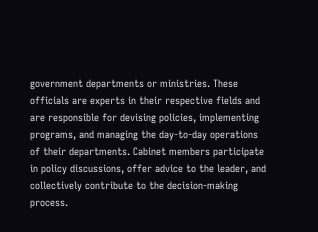government departments or ministries. These officials are experts in their respective fields and are responsible for devising policies, implementing programs, and managing the day-to-day operations of their departments. Cabinet members participate in policy discussions, offer advice to the leader, and collectively contribute to the decision-making process.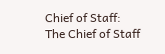Chief of Staff:
The Chief of Staff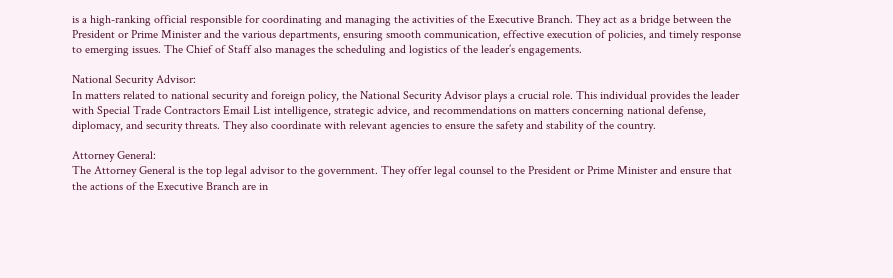is a high-ranking official responsible for coordinating and managing the activities of the Executive Branch. They act as a bridge between the President or Prime Minister and the various departments, ensuring smooth communication, effective execution of policies, and timely response to emerging issues. The Chief of Staff also manages the scheduling and logistics of the leader’s engagements.

National Security Advisor:
In matters related to national security and foreign policy, the National Security Advisor plays a crucial role. This individual provides the leader with Special Trade Contractors Email List intelligence, strategic advice, and recommendations on matters concerning national defense, diplomacy, and security threats. They also coordinate with relevant agencies to ensure the safety and stability of the country.

Attorney General:
The Attorney General is the top legal advisor to the government. They offer legal counsel to the President or Prime Minister and ensure that the actions of the Executive Branch are in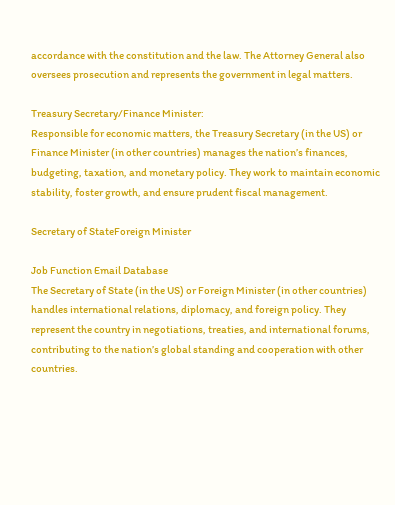accordance with the constitution and the law. The Attorney General also oversees prosecution and represents the government in legal matters.

Treasury Secretary/Finance Minister:
Responsible for economic matters, the Treasury Secretary (in the US) or Finance Minister (in other countries) manages the nation’s finances, budgeting, taxation, and monetary policy. They work to maintain economic stability, foster growth, and ensure prudent fiscal management.

Secretary of StateForeign Minister

Job Function Email Database
The Secretary of State (in the US) or Foreign Minister (in other countries) handles international relations, diplomacy, and foreign policy. They represent the country in negotiations, treaties, and international forums, contributing to the nation’s global standing and cooperation with other countries.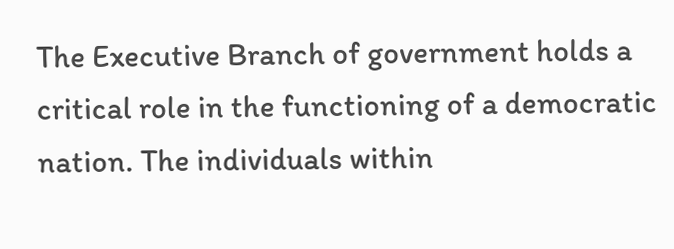The Executive Branch of government holds a critical role in the functioning of a democratic nation. The individuals within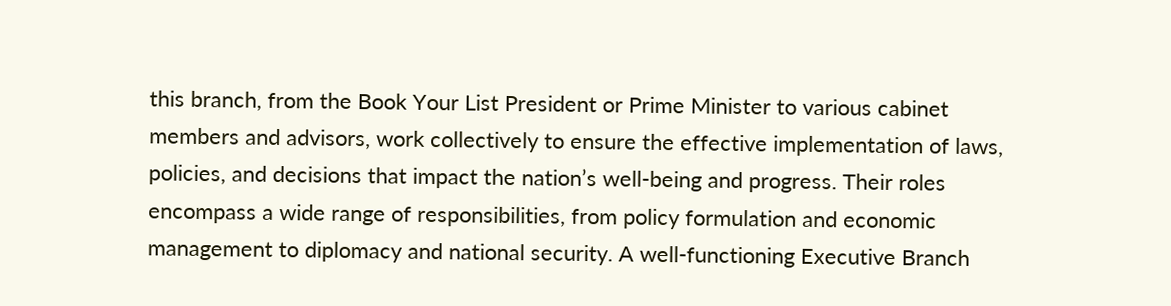this branch, from the Book Your List President or Prime Minister to various cabinet members and advisors, work collectively to ensure the effective implementation of laws, policies, and decisions that impact the nation’s well-being and progress. Their roles encompass a wide range of responsibilities, from policy formulation and economic management to diplomacy and national security. A well-functioning Executive Branch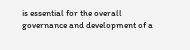is essential for the overall governance and development of a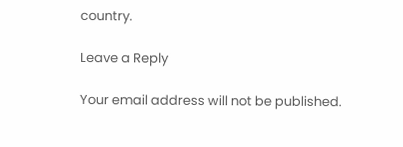country.

Leave a Reply

Your email address will not be published.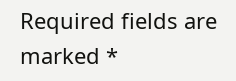Required fields are marked *